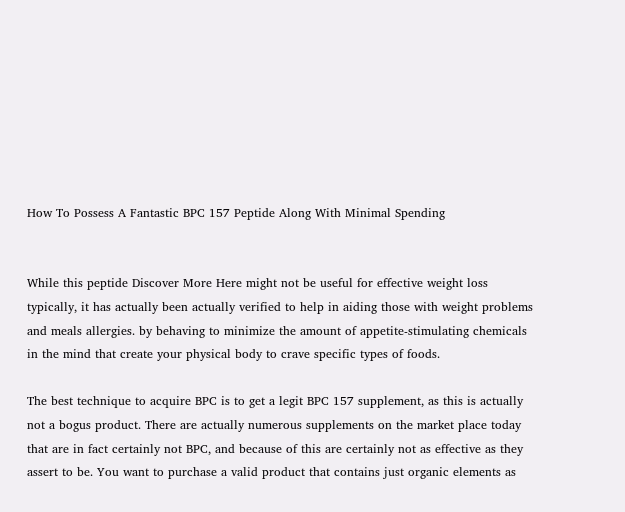How To Possess A Fantastic BPC 157 Peptide Along With Minimal Spending


While this peptide Discover More Here might not be useful for effective weight loss typically, it has actually been actually verified to help in aiding those with weight problems and meals allergies. by behaving to minimize the amount of appetite-stimulating chemicals in the mind that create your physical body to crave specific types of foods.

The best technique to acquire BPC is to get a legit BPC 157 supplement, as this is actually not a bogus product. There are actually numerous supplements on the market place today that are in fact certainly not BPC, and because of this are certainly not as effective as they assert to be. You want to purchase a valid product that contains just organic elements as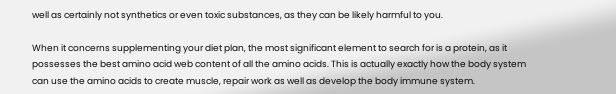well as certainly not synthetics or even toxic substances, as they can be likely harmful to you.

When it concerns supplementing your diet plan, the most significant element to search for is a protein, as it possesses the best amino acid web content of all the amino acids. This is actually exactly how the body system can use the amino acids to create muscle, repair work as well as develop the body immune system.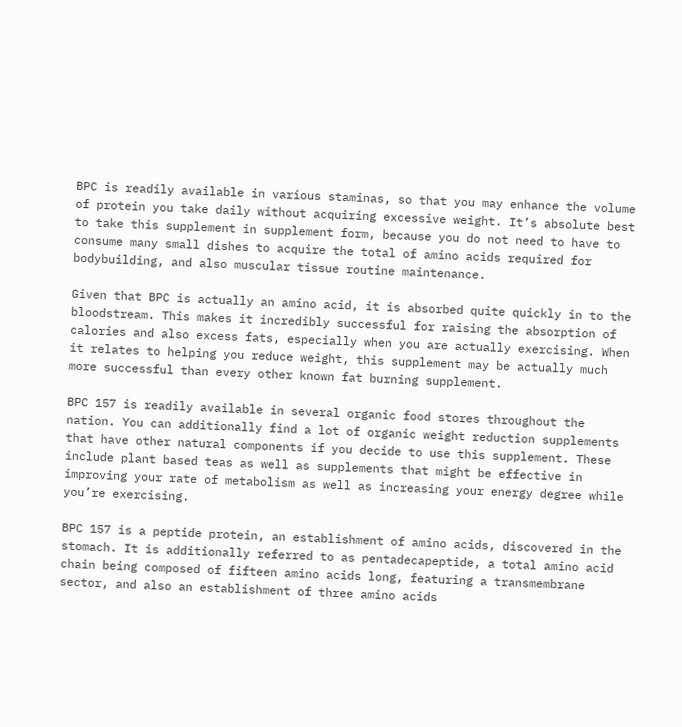BPC is readily available in various staminas, so that you may enhance the volume of protein you take daily without acquiring excessive weight. It’s absolute best to take this supplement in supplement form, because you do not need to have to consume many small dishes to acquire the total of amino acids required for bodybuilding, and also muscular tissue routine maintenance.

Given that BPC is actually an amino acid, it is absorbed quite quickly in to the bloodstream. This makes it incredibly successful for raising the absorption of calories and also excess fats, especially when you are actually exercising. When it relates to helping you reduce weight, this supplement may be actually much more successful than every other known fat burning supplement.

BPC 157 is readily available in several organic food stores throughout the nation. You can additionally find a lot of organic weight reduction supplements that have other natural components if you decide to use this supplement. These include plant based teas as well as supplements that might be effective in improving your rate of metabolism as well as increasing your energy degree while you’re exercising.

BPC 157 is a peptide protein, an establishment of amino acids, discovered in the stomach. It is additionally referred to as pentadecapeptide, a total amino acid chain being composed of fifteen amino acids long, featuring a transmembrane sector, and also an establishment of three amino acids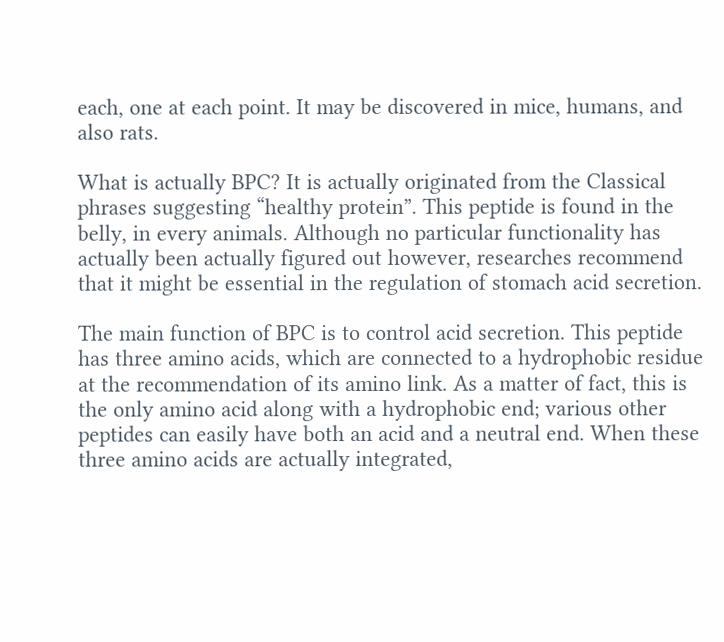each, one at each point. It may be discovered in mice, humans, and also rats.

What is actually BPC? It is actually originated from the Classical phrases suggesting “healthy protein”. This peptide is found in the belly, in every animals. Although no particular functionality has actually been actually figured out however, researches recommend that it might be essential in the regulation of stomach acid secretion.

The main function of BPC is to control acid secretion. This peptide has three amino acids, which are connected to a hydrophobic residue at the recommendation of its amino link. As a matter of fact, this is the only amino acid along with a hydrophobic end; various other peptides can easily have both an acid and a neutral end. When these three amino acids are actually integrated,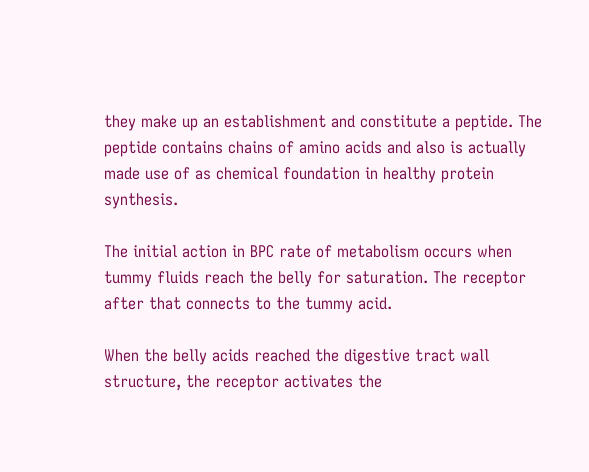they make up an establishment and constitute a peptide. The peptide contains chains of amino acids and also is actually made use of as chemical foundation in healthy protein synthesis.

The initial action in BPC rate of metabolism occurs when tummy fluids reach the belly for saturation. The receptor after that connects to the tummy acid.

When the belly acids reached the digestive tract wall structure, the receptor activates the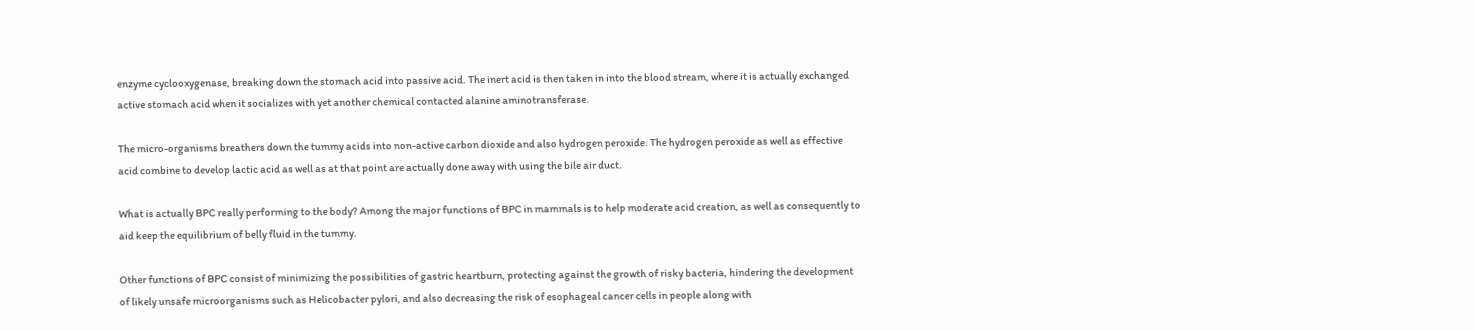enzyme cyclooxygenase, breaking down the stomach acid into passive acid. The inert acid is then taken in into the blood stream, where it is actually exchanged active stomach acid when it socializes with yet another chemical contacted alanine aminotransferase.

The micro-organisms breathers down the tummy acids into non-active carbon dioxide and also hydrogen peroxide. The hydrogen peroxide as well as effective acid combine to develop lactic acid as well as at that point are actually done away with using the bile air duct.

What is actually BPC really performing to the body? Among the major functions of BPC in mammals is to help moderate acid creation, as well as consequently to aid keep the equilibrium of belly fluid in the tummy.

Other functions of BPC consist of minimizing the possibilities of gastric heartburn, protecting against the growth of risky bacteria, hindering the development of likely unsafe microorganisms such as Helicobacter pylori, and also decreasing the risk of esophageal cancer cells in people along with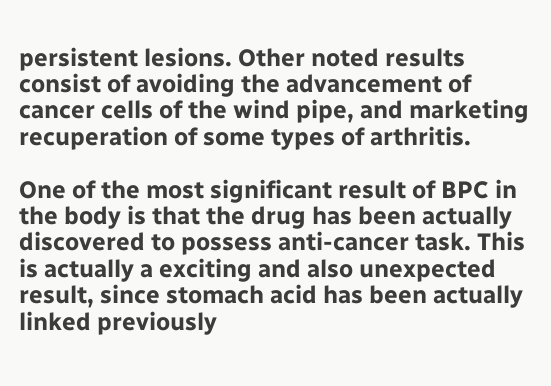persistent lesions. Other noted results consist of avoiding the advancement of cancer cells of the wind pipe, and marketing recuperation of some types of arthritis.

One of the most significant result of BPC in the body is that the drug has been actually discovered to possess anti-cancer task. This is actually a exciting and also unexpected result, since stomach acid has been actually linked previously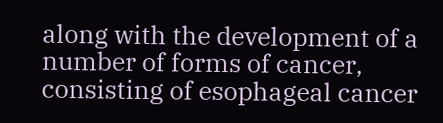along with the development of a number of forms of cancer, consisting of esophageal cancer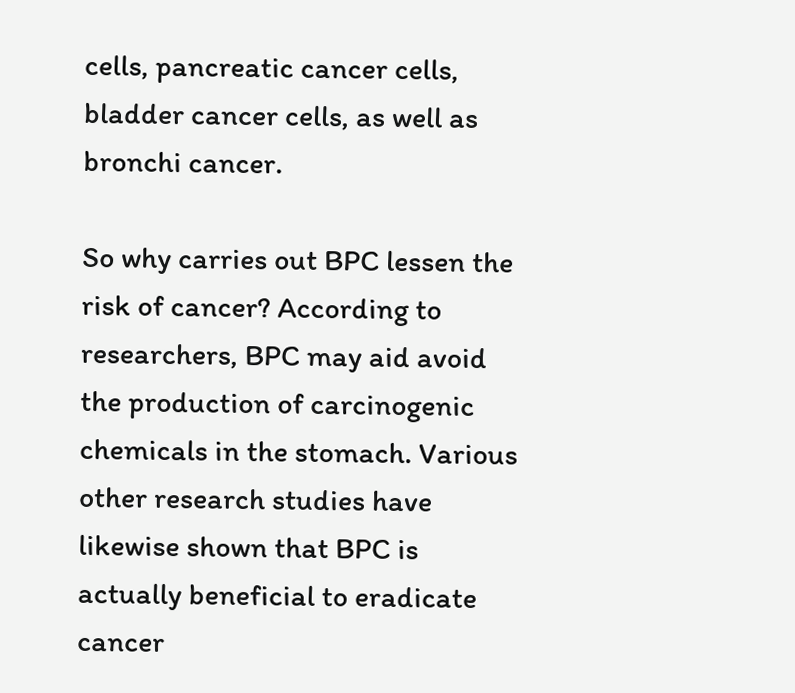cells, pancreatic cancer cells, bladder cancer cells, as well as bronchi cancer.

So why carries out BPC lessen the risk of cancer? According to researchers, BPC may aid avoid the production of carcinogenic chemicals in the stomach. Various other research studies have likewise shown that BPC is actually beneficial to eradicate cancer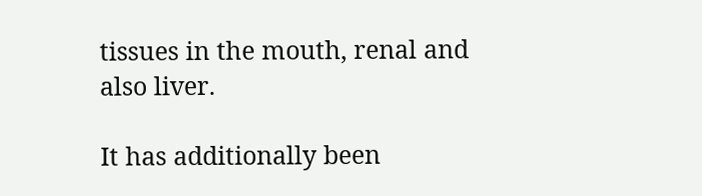tissues in the mouth, renal and also liver.

It has additionally been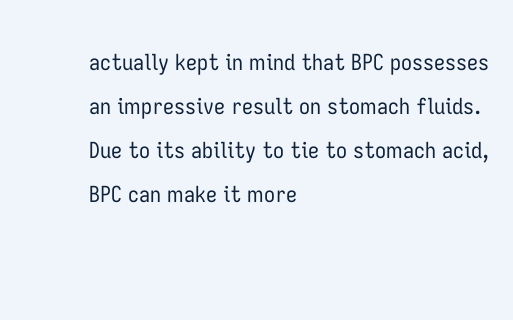actually kept in mind that BPC possesses an impressive result on stomach fluids. Due to its ability to tie to stomach acid, BPC can make it more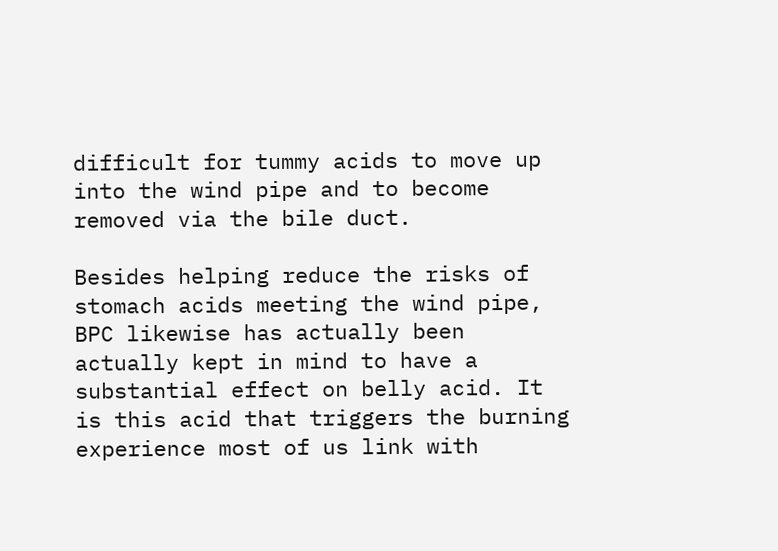difficult for tummy acids to move up into the wind pipe and to become removed via the bile duct.

Besides helping reduce the risks of stomach acids meeting the wind pipe, BPC likewise has actually been actually kept in mind to have a substantial effect on belly acid. It is this acid that triggers the burning experience most of us link with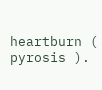heartburn ( pyrosis ).